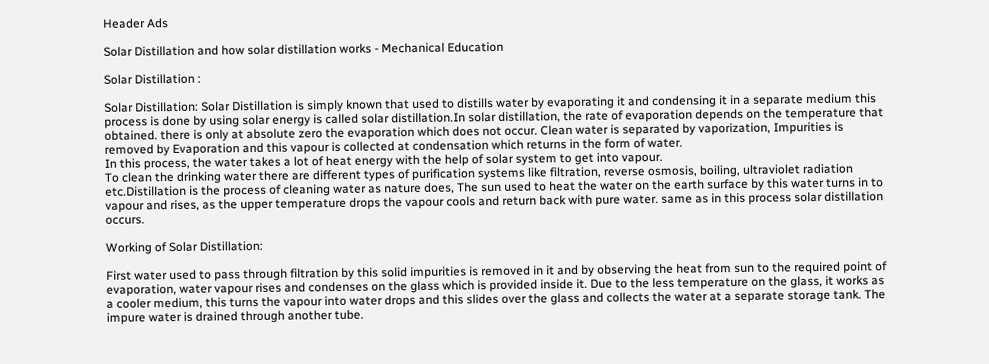Header Ads

Solar Distillation and how solar distillation works - Mechanical Education

Solar Distillation :

Solar Distillation: Solar Distillation is simply known that used to distills water by evaporating it and condensing it in a separate medium this process is done by using solar energy is called solar distillation.In solar distillation, the rate of evaporation depends on the temperature that obtained. there is only at absolute zero the evaporation which does not occur. Clean water is separated by vaporization, Impurities is removed by Evaporation and this vapour is collected at condensation which returns in the form of water.
In this process, the water takes a lot of heat energy with the help of solar system to get into vapour.
To clean the drinking water there are different types of purification systems like filtration, reverse osmosis, boiling, ultraviolet radiation etc.Distillation is the process of cleaning water as nature does, The sun used to heat the water on the earth surface by this water turns in to vapour and rises, as the upper temperature drops the vapour cools and return back with pure water. same as in this process solar distillation occurs.

Working of Solar Distillation:

First water used to pass through filtration by this solid impurities is removed in it and by observing the heat from sun to the required point of evaporation, water vapour rises and condenses on the glass which is provided inside it. Due to the less temperature on the glass, it works as a cooler medium, this turns the vapour into water drops and this slides over the glass and collects the water at a separate storage tank. The impure water is drained through another tube.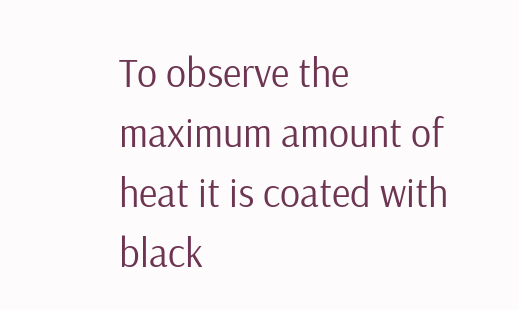To observe the maximum amount of heat it is coated with black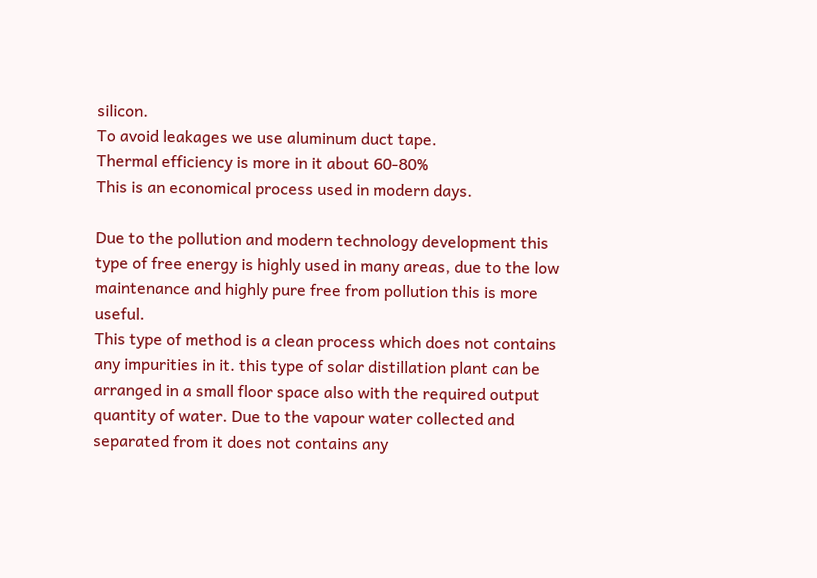silicon.
To avoid leakages we use aluminum duct tape.
Thermal efficiency is more in it about 60-80%
This is an economical process used in modern days.

Due to the pollution and modern technology development this type of free energy is highly used in many areas, due to the low maintenance and highly pure free from pollution this is more useful.
This type of method is a clean process which does not contains any impurities in it. this type of solar distillation plant can be arranged in a small floor space also with the required output quantity of water. Due to the vapour water collected and separated from it does not contains any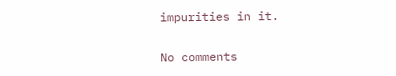impurities in it.

No comments